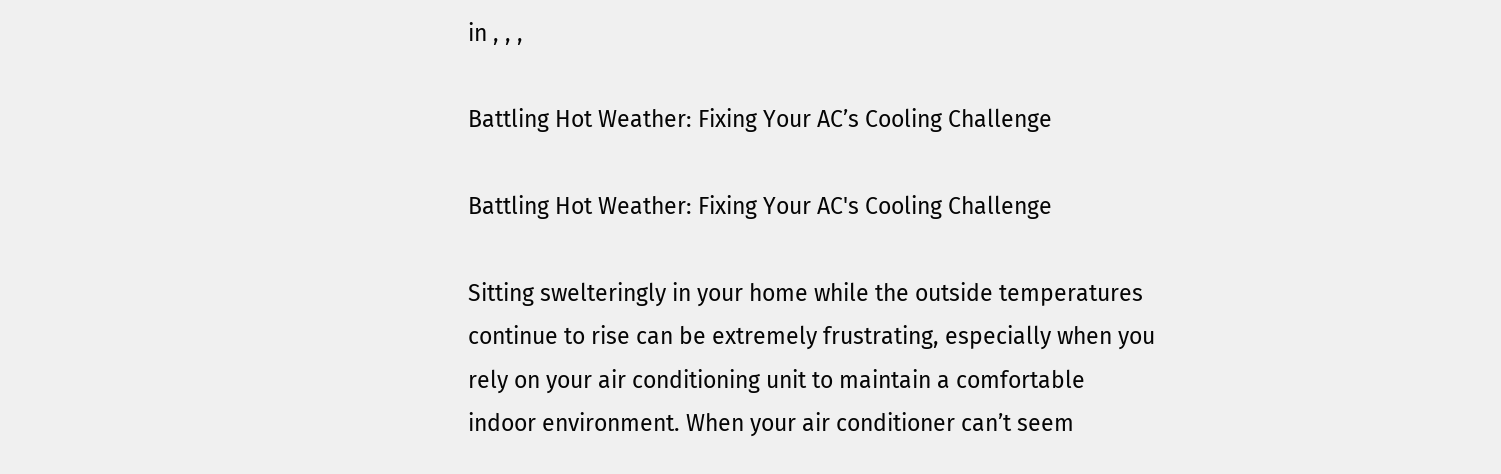in , , ,

Battling Hot Weather: Fixing Your AC’s Cooling Challenge

Battling Hot Weather: Fixing Your AC's Cooling Challenge

Sitting swelteringly in your home while the outside temperatures continue to rise can be extremely frustrating, especially when you rely on your air conditioning unit to maintain a comfortable indoor environment. When your air conditioner can’t seem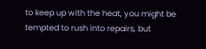to keep up with the heat, you might be tempted to rush into repairs, but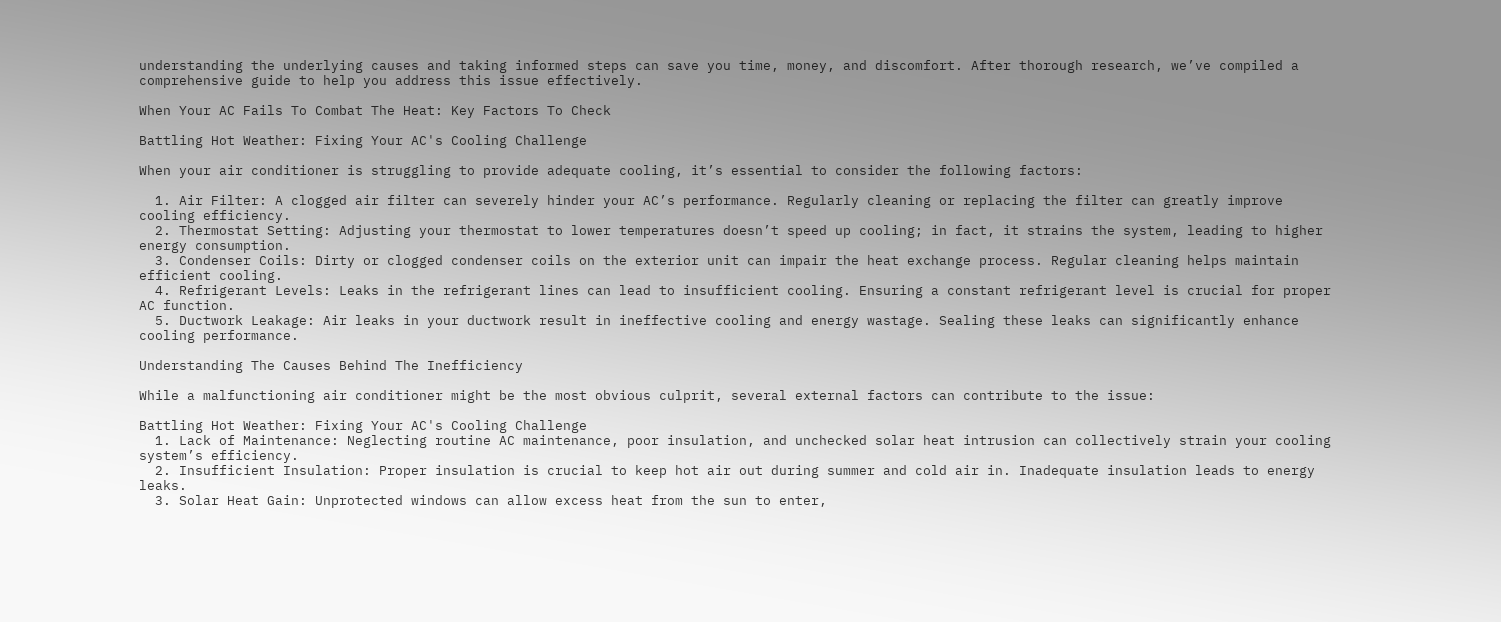understanding the underlying causes and taking informed steps can save you time, money, and discomfort. After thorough research, we’ve compiled a comprehensive guide to help you address this issue effectively.

When Your AC Fails To Combat The Heat: Key Factors To Check

Battling Hot Weather: Fixing Your AC's Cooling Challenge

When your air conditioner is struggling to provide adequate cooling, it’s essential to consider the following factors:

  1. Air Filter: A clogged air filter can severely hinder your AC’s performance. Regularly cleaning or replacing the filter can greatly improve cooling efficiency.
  2. Thermostat Setting: Adjusting your thermostat to lower temperatures doesn’t speed up cooling; in fact, it strains the system, leading to higher energy consumption.
  3. Condenser Coils: Dirty or clogged condenser coils on the exterior unit can impair the heat exchange process. Regular cleaning helps maintain efficient cooling.
  4. Refrigerant Levels: Leaks in the refrigerant lines can lead to insufficient cooling. Ensuring a constant refrigerant level is crucial for proper AC function.
  5. Ductwork Leakage: Air leaks in your ductwork result in ineffective cooling and energy wastage. Sealing these leaks can significantly enhance cooling performance.

Understanding The Causes Behind The Inefficiency

While a malfunctioning air conditioner might be the most obvious culprit, several external factors can contribute to the issue:

Battling Hot Weather: Fixing Your AC's Cooling Challenge
  1. Lack of Maintenance: Neglecting routine AC maintenance, poor insulation, and unchecked solar heat intrusion can collectively strain your cooling system’s efficiency.
  2. Insufficient Insulation: Proper insulation is crucial to keep hot air out during summer and cold air in. Inadequate insulation leads to energy leaks.
  3. Solar Heat Gain: Unprotected windows can allow excess heat from the sun to enter,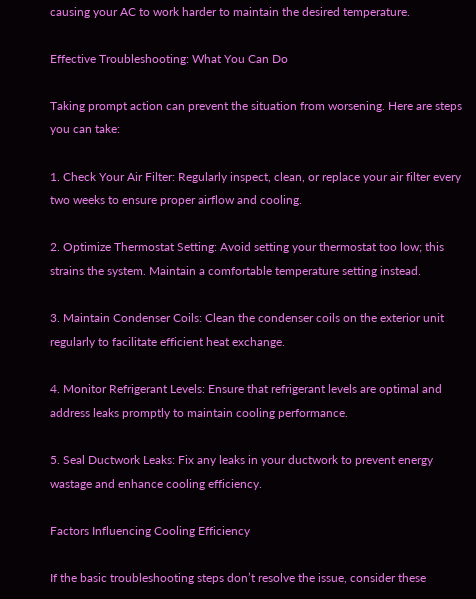causing your AC to work harder to maintain the desired temperature.

Effective Troubleshooting: What You Can Do

Taking prompt action can prevent the situation from worsening. Here are steps you can take:

1. Check Your Air Filter: Regularly inspect, clean, or replace your air filter every two weeks to ensure proper airflow and cooling.

2. Optimize Thermostat Setting: Avoid setting your thermostat too low; this strains the system. Maintain a comfortable temperature setting instead.

3. Maintain Condenser Coils: Clean the condenser coils on the exterior unit regularly to facilitate efficient heat exchange.

4. Monitor Refrigerant Levels: Ensure that refrigerant levels are optimal and address leaks promptly to maintain cooling performance.

5. Seal Ductwork Leaks: Fix any leaks in your ductwork to prevent energy wastage and enhance cooling efficiency.

Factors Influencing Cooling Efficiency

If the basic troubleshooting steps don’t resolve the issue, consider these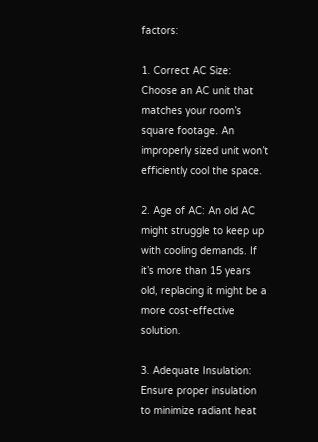factors:

1. Correct AC Size: Choose an AC unit that matches your room’s square footage. An improperly sized unit won’t efficiently cool the space.

2. Age of AC: An old AC might struggle to keep up with cooling demands. If it’s more than 15 years old, replacing it might be a more cost-effective solution.

3. Adequate Insulation: Ensure proper insulation to minimize radiant heat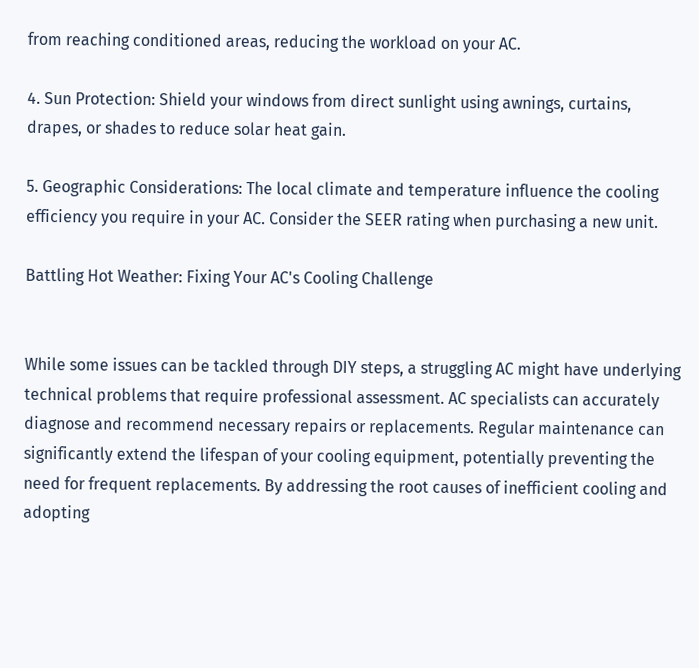from reaching conditioned areas, reducing the workload on your AC.

4. Sun Protection: Shield your windows from direct sunlight using awnings, curtains, drapes, or shades to reduce solar heat gain.

5. Geographic Considerations: The local climate and temperature influence the cooling efficiency you require in your AC. Consider the SEER rating when purchasing a new unit.

Battling Hot Weather: Fixing Your AC's Cooling Challenge


While some issues can be tackled through DIY steps, a struggling AC might have underlying technical problems that require professional assessment. AC specialists can accurately diagnose and recommend necessary repairs or replacements. Regular maintenance can significantly extend the lifespan of your cooling equipment, potentially preventing the need for frequent replacements. By addressing the root causes of inefficient cooling and adopting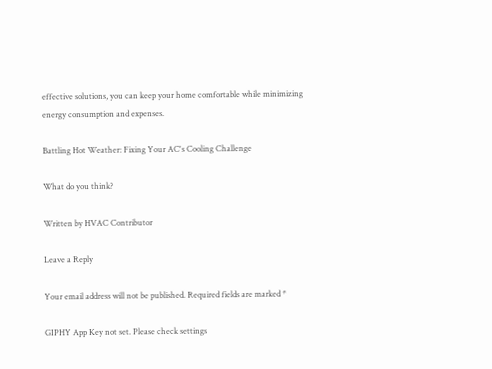effective solutions, you can keep your home comfortable while minimizing energy consumption and expenses.

Battling Hot Weather: Fixing Your AC's Cooling Challenge

What do you think?

Written by HVAC Contributor

Leave a Reply

Your email address will not be published. Required fields are marked *

GIPHY App Key not set. Please check settings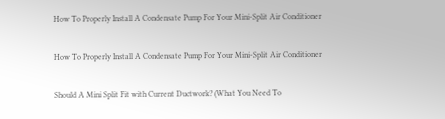How To Properly Install A Condensate Pump For Your Mini-Split Air Conditioner

How To Properly Install A Condensate Pump For Your Mini-Split Air Conditioner

Should A Mini Split Fit with Current Ductwork? (What You Need To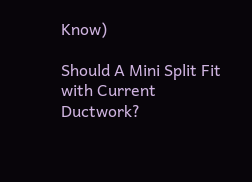Know)

Should A Mini Split Fit with Current Ductwork?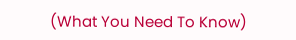(What You Need To Know)